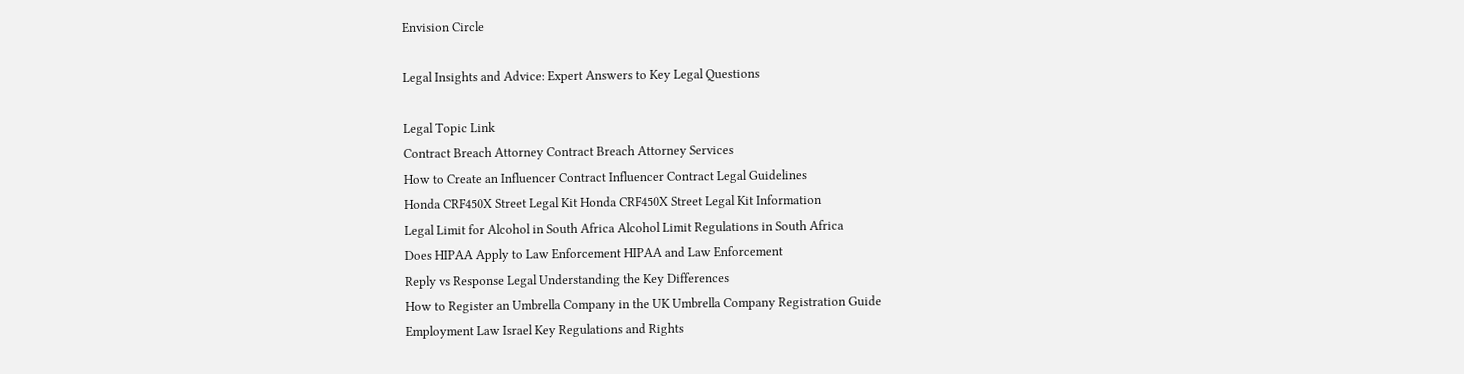Envision Circle

Legal Insights and Advice: Expert Answers to Key Legal Questions

Legal Topic Link
Contract Breach Attorney Contract Breach Attorney Services
How to Create an Influencer Contract Influencer Contract Legal Guidelines
Honda CRF450X Street Legal Kit Honda CRF450X Street Legal Kit Information
Legal Limit for Alcohol in South Africa Alcohol Limit Regulations in South Africa
Does HIPAA Apply to Law Enforcement HIPAA and Law Enforcement
Reply vs Response Legal Understanding the Key Differences
How to Register an Umbrella Company in the UK Umbrella Company Registration Guide
Employment Law Israel Key Regulations and Rights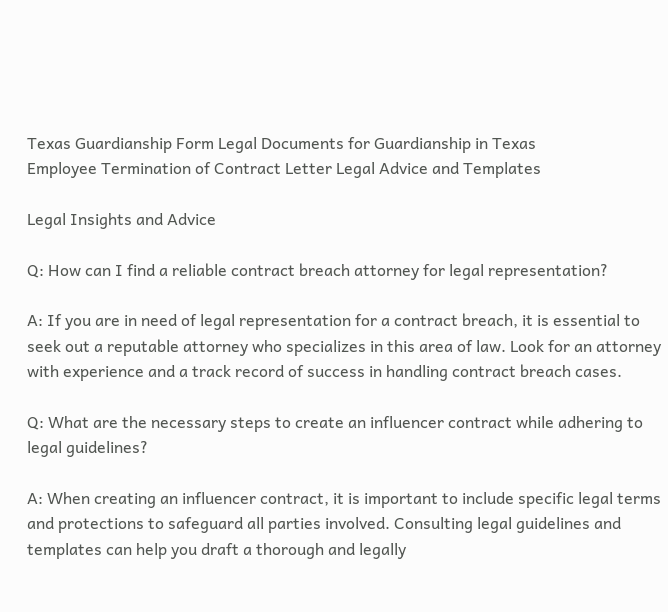Texas Guardianship Form Legal Documents for Guardianship in Texas
Employee Termination of Contract Letter Legal Advice and Templates

Legal Insights and Advice

Q: How can I find a reliable contract breach attorney for legal representation?

A: If you are in need of legal representation for a contract breach, it is essential to seek out a reputable attorney who specializes in this area of law. Look for an attorney with experience and a track record of success in handling contract breach cases.

Q: What are the necessary steps to create an influencer contract while adhering to legal guidelines?

A: When creating an influencer contract, it is important to include specific legal terms and protections to safeguard all parties involved. Consulting legal guidelines and templates can help you draft a thorough and legally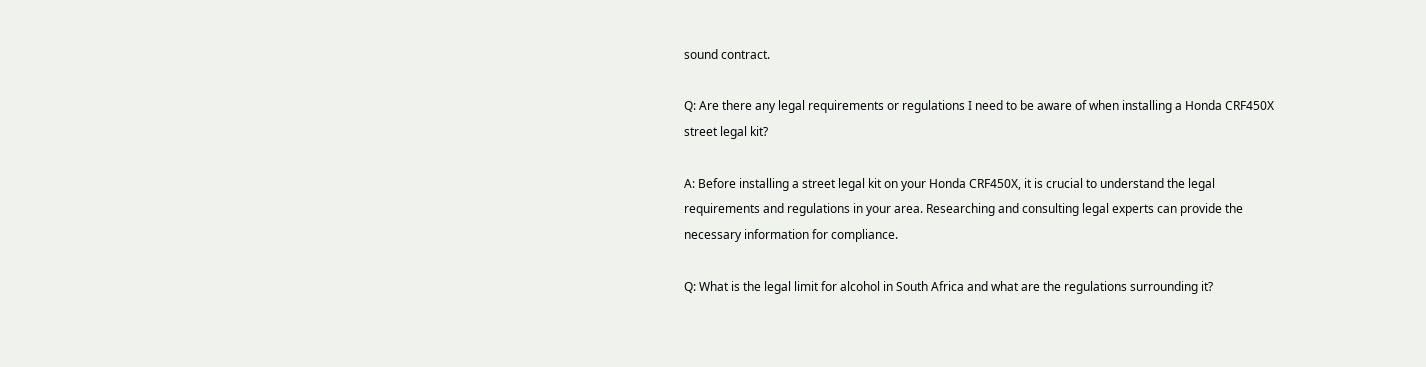sound contract.

Q: Are there any legal requirements or regulations I need to be aware of when installing a Honda CRF450X street legal kit?

A: Before installing a street legal kit on your Honda CRF450X, it is crucial to understand the legal requirements and regulations in your area. Researching and consulting legal experts can provide the necessary information for compliance.

Q: What is the legal limit for alcohol in South Africa and what are the regulations surrounding it?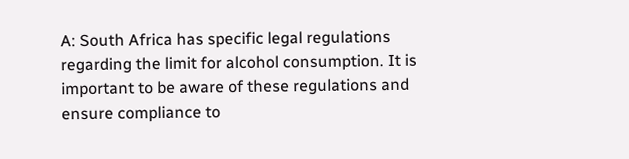A: South Africa has specific legal regulations regarding the limit for alcohol consumption. It is important to be aware of these regulations and ensure compliance to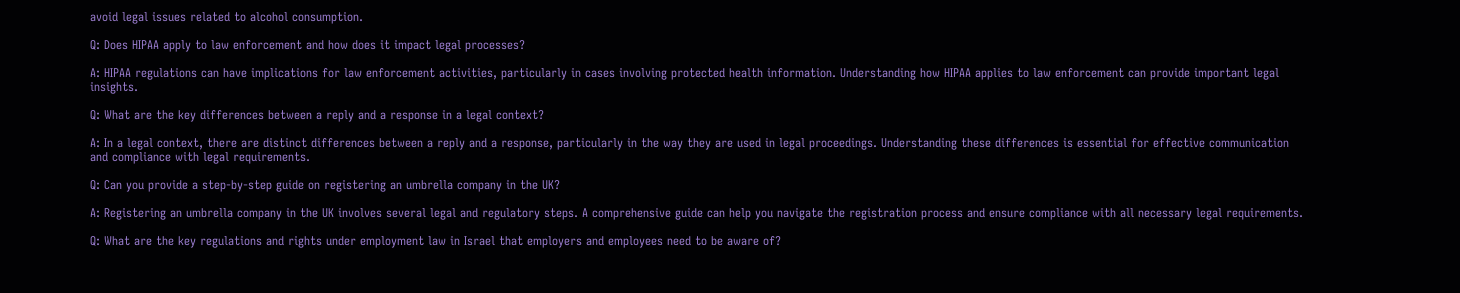avoid legal issues related to alcohol consumption.

Q: Does HIPAA apply to law enforcement and how does it impact legal processes?

A: HIPAA regulations can have implications for law enforcement activities, particularly in cases involving protected health information. Understanding how HIPAA applies to law enforcement can provide important legal insights.

Q: What are the key differences between a reply and a response in a legal context?

A: In a legal context, there are distinct differences between a reply and a response, particularly in the way they are used in legal proceedings. Understanding these differences is essential for effective communication and compliance with legal requirements.

Q: Can you provide a step-by-step guide on registering an umbrella company in the UK?

A: Registering an umbrella company in the UK involves several legal and regulatory steps. A comprehensive guide can help you navigate the registration process and ensure compliance with all necessary legal requirements.

Q: What are the key regulations and rights under employment law in Israel that employers and employees need to be aware of?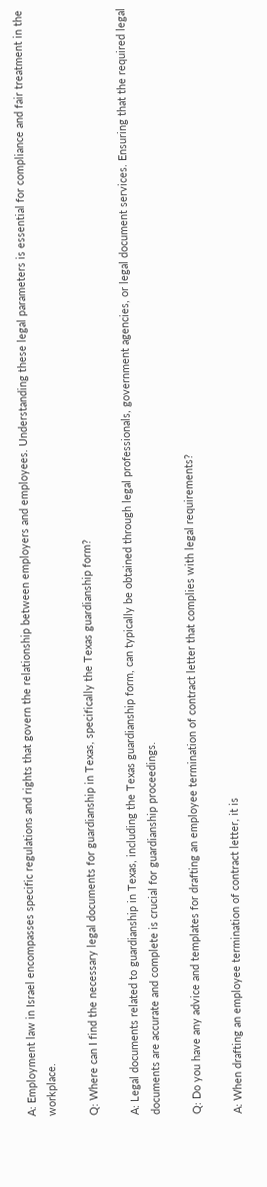A: Employment law in Israel encompasses specific regulations and rights that govern the relationship between employers and employees. Understanding these legal parameters is essential for compliance and fair treatment in the workplace.

Q: Where can I find the necessary legal documents for guardianship in Texas, specifically the Texas guardianship form?

A: Legal documents related to guardianship in Texas, including the Texas guardianship form, can typically be obtained through legal professionals, government agencies, or legal document services. Ensuring that the required legal documents are accurate and complete is crucial for guardianship proceedings.

Q: Do you have any advice and templates for drafting an employee termination of contract letter that complies with legal requirements?

A: When drafting an employee termination of contract letter, it is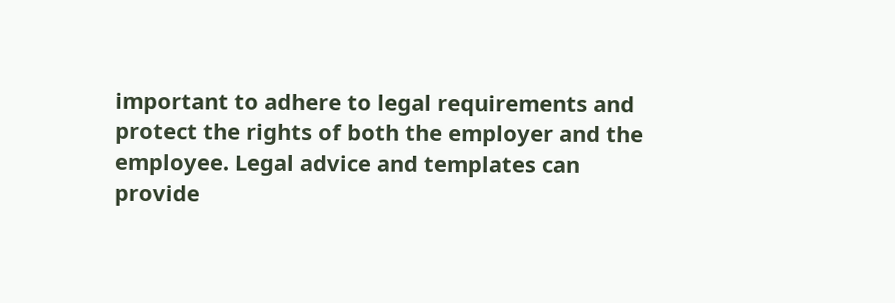important to adhere to legal requirements and protect the rights of both the employer and the employee. Legal advice and templates can provide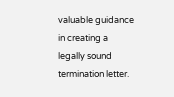valuable guidance in creating a legally sound termination letter.